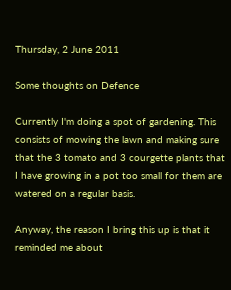Thursday, 2 June 2011

Some thoughts on Defence

Currently I'm doing a spot of gardening. This consists of mowing the lawn and making sure that the 3 tomato and 3 courgette plants that I have growing in a pot too small for them are watered on a regular basis.

Anyway, the reason I bring this up is that it reminded me about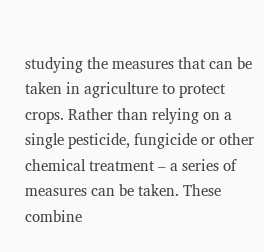studying the measures that can be taken in agriculture to protect crops. Rather than relying on a single pesticide, fungicide or other chemical treatment – a series of measures can be taken. These combine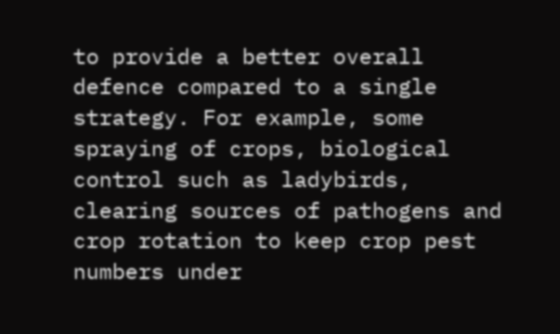to provide a better overall defence compared to a single strategy. For example, some spraying of crops, biological control such as ladybirds, clearing sources of pathogens and crop rotation to keep crop pest numbers under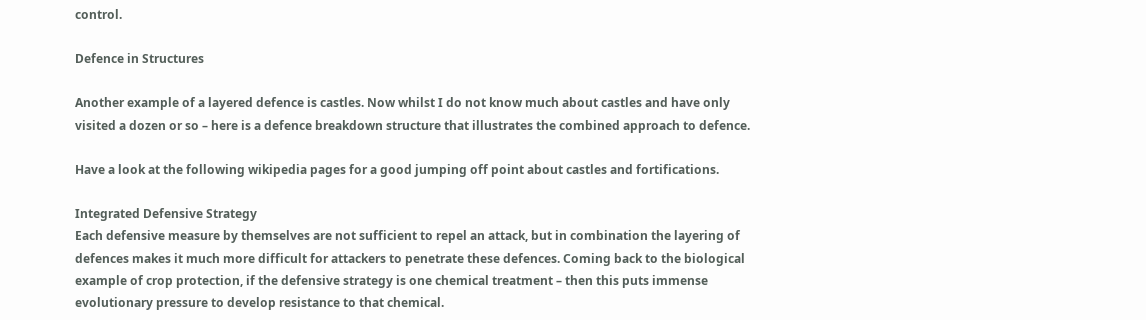control.

Defence in Structures

Another example of a layered defence is castles. Now whilst I do not know much about castles and have only visited a dozen or so – here is a defence breakdown structure that illustrates the combined approach to defence.

Have a look at the following wikipedia pages for a good jumping off point about castles and fortifications.

Integrated Defensive Strategy
Each defensive measure by themselves are not sufficient to repel an attack, but in combination the layering of defences makes it much more difficult for attackers to penetrate these defences. Coming back to the biological example of crop protection, if the defensive strategy is one chemical treatment – then this puts immense evolutionary pressure to develop resistance to that chemical.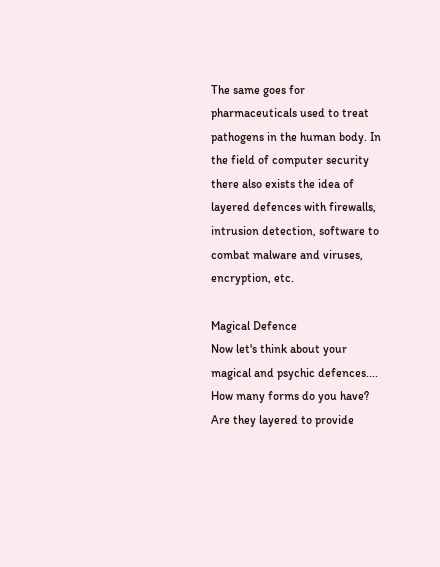The same goes for pharmaceuticals used to treat pathogens in the human body. In the field of computer security there also exists the idea of layered defences with firewalls, intrusion detection, software to combat malware and viruses, encryption, etc.

Magical Defence
Now let's think about your magical and psychic defences.... How many forms do you have? Are they layered to provide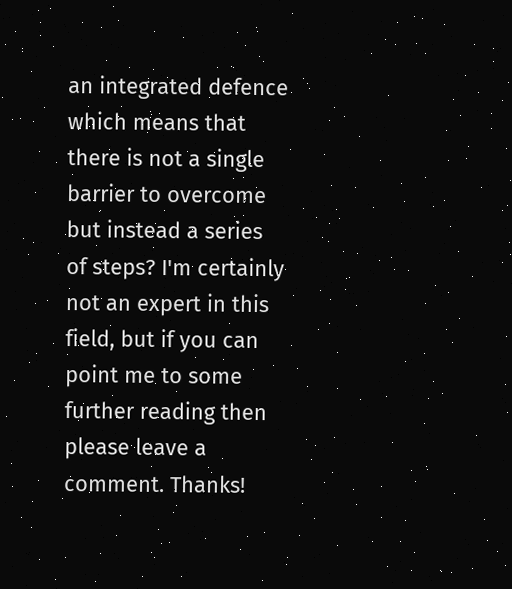an integrated defence which means that there is not a single barrier to overcome but instead a series of steps? I'm certainly not an expert in this field, but if you can point me to some further reading then please leave a comment. Thanks!